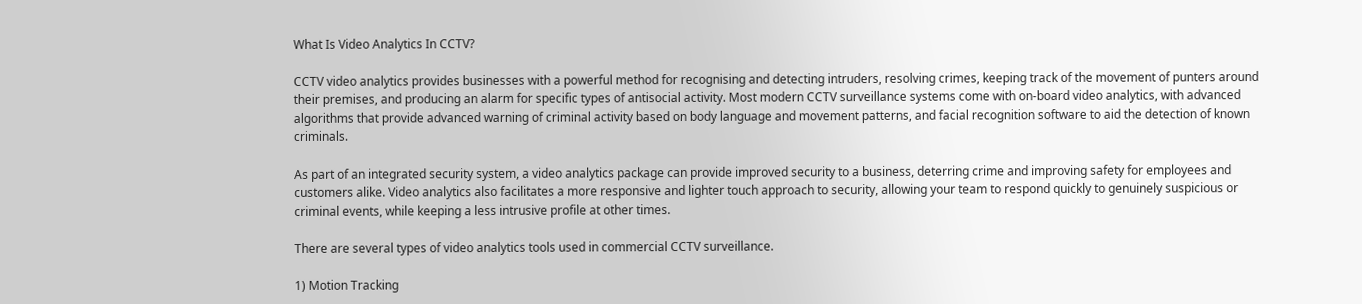What Is Video Analytics In CCTV?

CCTV video analytics provides businesses with a powerful method for recognising and detecting intruders, resolving crimes, keeping track of the movement of punters around their premises, and producing an alarm for specific types of antisocial activity. Most modern CCTV surveillance systems come with on-board video analytics, with advanced algorithms that provide advanced warning of criminal activity based on body language and movement patterns, and facial recognition software to aid the detection of known criminals.

As part of an integrated security system, a video analytics package can provide improved security to a business, deterring crime and improving safety for employees and customers alike. Video analytics also facilitates a more responsive and lighter touch approach to security, allowing your team to respond quickly to genuinely suspicious or criminal events, while keeping a less intrusive profile at other times.

There are several types of video analytics tools used in commercial CCTV surveillance.

1) Motion Tracking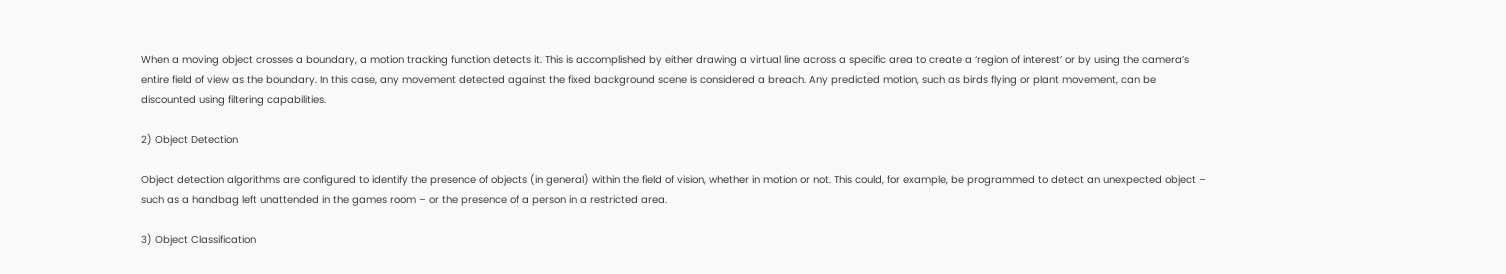When a moving object crosses a boundary, a motion tracking function detects it. This is accomplished by either drawing a virtual line across a specific area to create a ‘region of interest’ or by using the camera’s entire field of view as the boundary. In this case, any movement detected against the fixed background scene is considered a breach. Any predicted motion, such as birds flying or plant movement, can be discounted using filtering capabilities.

2) Object Detection

Object detection algorithms are configured to identify the presence of objects (in general) within the field of vision, whether in motion or not. This could, for example, be programmed to detect an unexpected object – such as a handbag left unattended in the games room – or the presence of a person in a restricted area.

3) Object Classification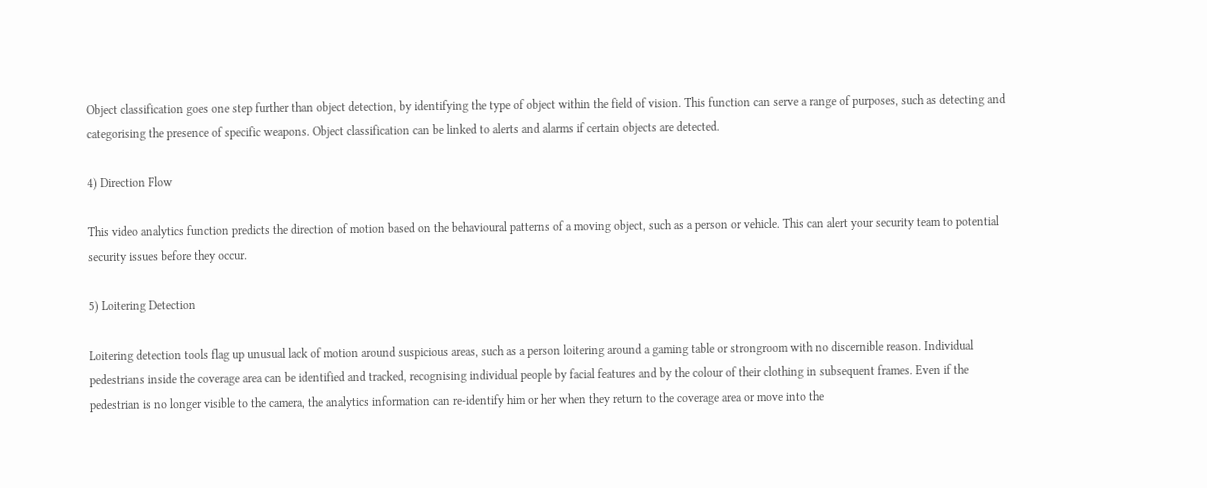Object classification goes one step further than object detection, by identifying the type of object within the field of vision. This function can serve a range of purposes, such as detecting and categorising the presence of specific weapons. Object classification can be linked to alerts and alarms if certain objects are detected.

4) Direction Flow

This video analytics function predicts the direction of motion based on the behavioural patterns of a moving object, such as a person or vehicle. This can alert your security team to potential security issues before they occur.

5) Loitering Detection

Loitering detection tools flag up unusual lack of motion around suspicious areas, such as a person loitering around a gaming table or strongroom with no discernible reason. Individual pedestrians inside the coverage area can be identified and tracked, recognising individual people by facial features and by the colour of their clothing in subsequent frames. Even if the pedestrian is no longer visible to the camera, the analytics information can re-identify him or her when they return to the coverage area or move into the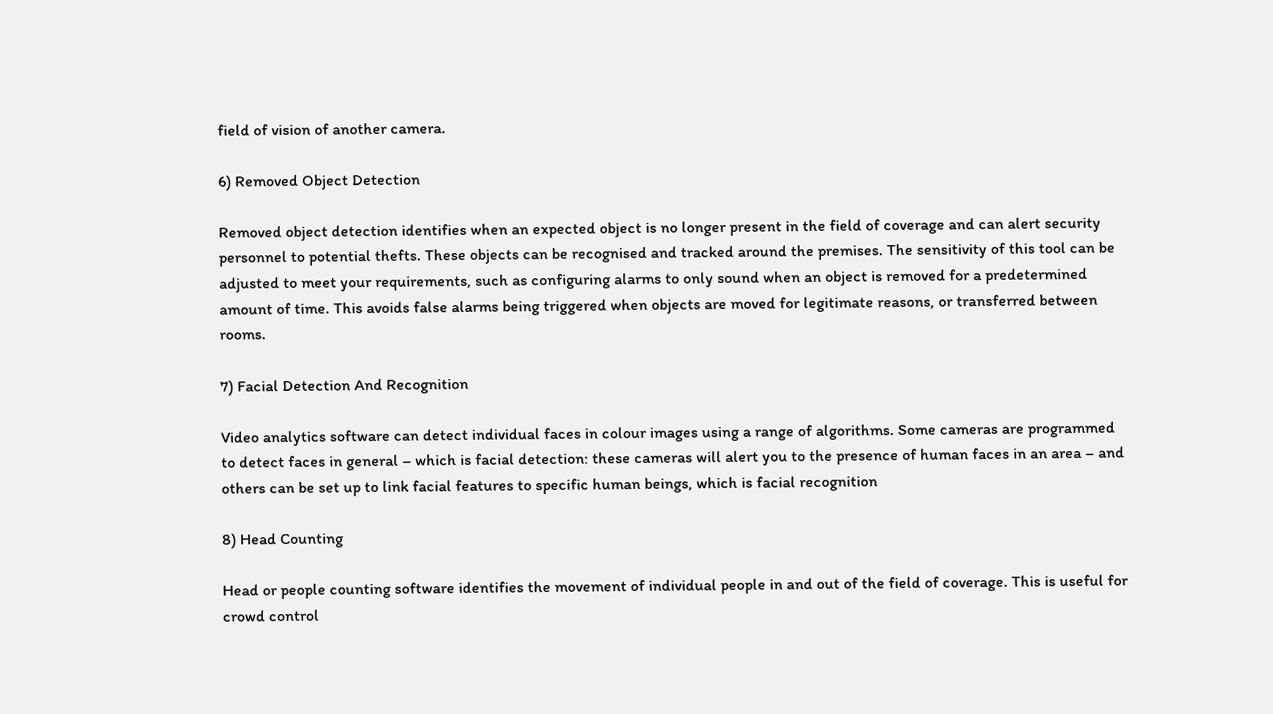field of vision of another camera.

6) Removed Object Detection

Removed object detection identifies when an expected object is no longer present in the field of coverage and can alert security personnel to potential thefts. These objects can be recognised and tracked around the premises. The sensitivity of this tool can be adjusted to meet your requirements, such as configuring alarms to only sound when an object is removed for a predetermined amount of time. This avoids false alarms being triggered when objects are moved for legitimate reasons, or transferred between rooms.

7) Facial Detection And Recognition

Video analytics software can detect individual faces in colour images using a range of algorithms. Some cameras are programmed to detect faces in general – which is facial detection: these cameras will alert you to the presence of human faces in an area – and others can be set up to link facial features to specific human beings, which is facial recognition

8) Head Counting

Head or people counting software identifies the movement of individual people in and out of the field of coverage. This is useful for crowd control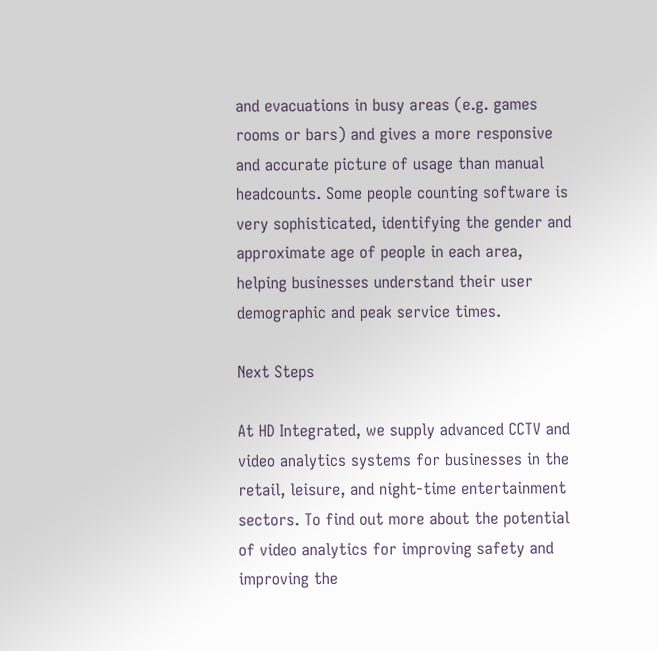and evacuations in busy areas (e.g. games rooms or bars) and gives a more responsive and accurate picture of usage than manual headcounts. Some people counting software is very sophisticated, identifying the gender and approximate age of people in each area, helping businesses understand their user demographic and peak service times.

Next Steps

At HD Integrated, we supply advanced CCTV and video analytics systems for businesses in the retail, leisure, and night-time entertainment sectors. To find out more about the potential of video analytics for improving safety and improving the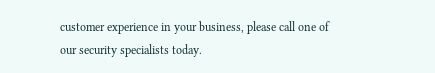customer experience in your business, please call one of our security specialists today.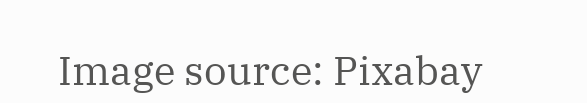Image source: Pixabay